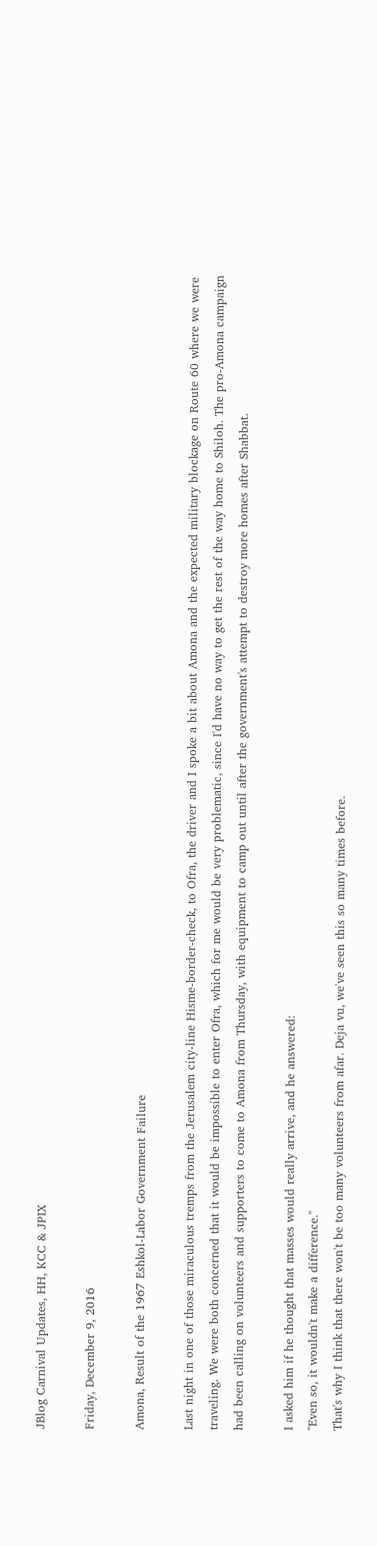JBlog Carnival Updates, HH, KCC & JPIX

Friday, December 9, 2016

Amona, Result of the 1967 Eshkol-Labor Government Failure

Last night in one of those miraculous tremps from the Jerusalem city-line Hisme-border-check, to Ofra, the driver and I spoke a bit about Amona and the expected military blockage on Route 60 where we were traveling. We were both concerned that it would be impossible to enter Ofra, which for me would be very problematic, since I'd have no way to get the rest of the way home to Shiloh. The pro-Amona campaign had been calling on volunteers and supporters to come to Amona from Thursday, with equipment to camp out until after the government's attempt to destroy more homes after Shabbat.

I asked him if he thought that masses would really arrive, and he answered:
"Even so, it wouldn't make a difference."
That's why I think that there won't be too many volunteers from afar. Deja vu, we've seen this so many times before.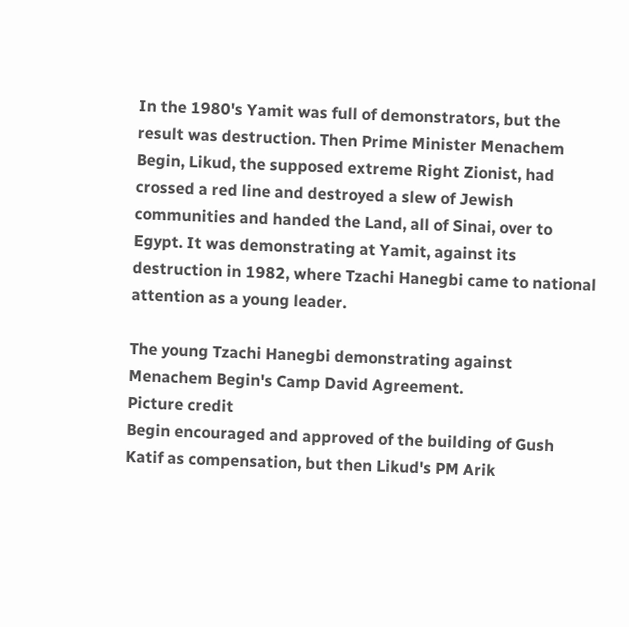In the 1980's Yamit was full of demonstrators, but the result was destruction. Then Prime Minister Menachem Begin, Likud, the supposed extreme Right Zionist, had crossed a red line and destroyed a slew of Jewish communities and handed the Land, all of Sinai, over to Egypt. It was demonstrating at Yamit, against its destruction in 1982, where Tzachi Hanegbi came to national attention as a young leader.

The young Tzachi Hanegbi demonstrating against Menachem Begin's Camp David Agreement.
Picture credit
Begin encouraged and approved of the building of Gush Katif as compensation, but then Likud's PM Arik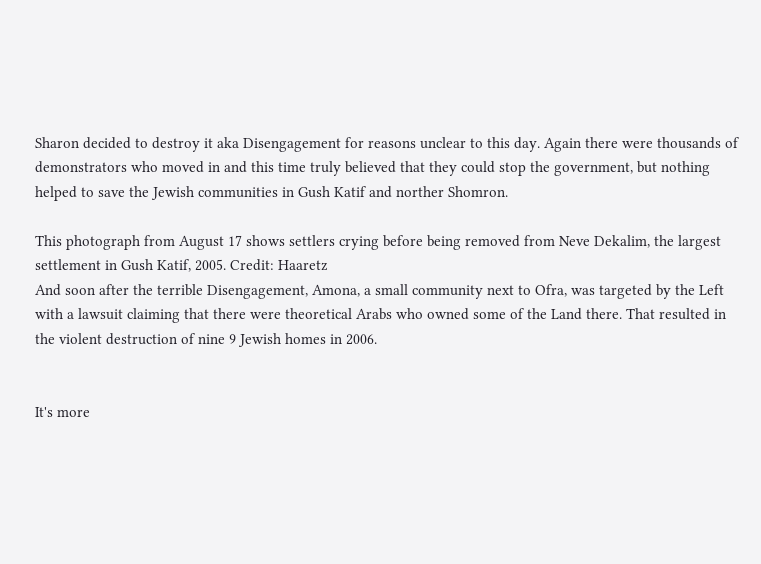Sharon decided to destroy it aka Disengagement for reasons unclear to this day. Again there were thousands of demonstrators who moved in and this time truly believed that they could stop the government, but nothing helped to save the Jewish communities in Gush Katif and norther Shomron.

This photograph from August 17 shows settlers crying before being removed from Neve Dekalim, the largest settlement in Gush Katif, 2005. Credit: Haaretz
And soon after the terrible Disengagement, Amona, a small community next to Ofra, was targeted by the Left with a lawsuit claiming that there were theoretical Arabs who owned some of the Land there. That resulted in the violent destruction of nine 9 Jewish homes in 2006.


It's more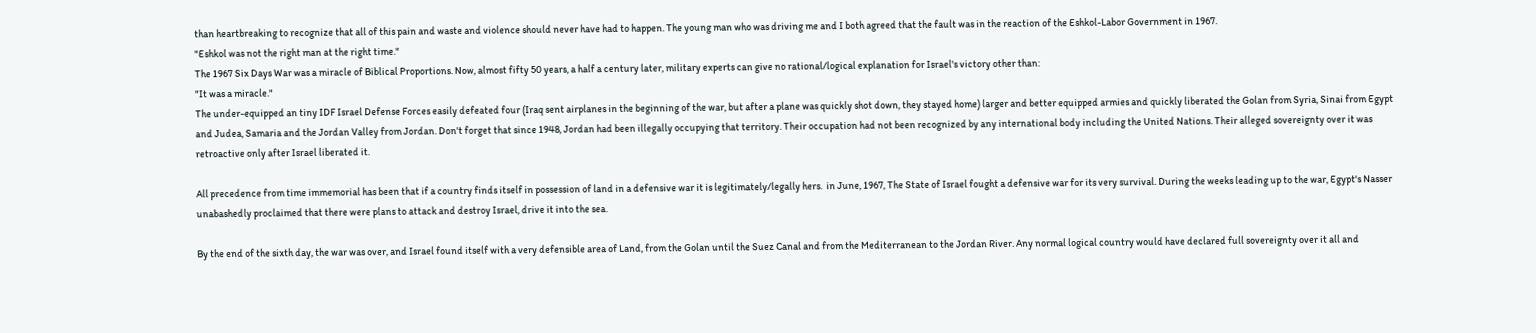than heartbreaking to recognize that all of this pain and waste and violence should never have had to happen. The young man who was driving me and I both agreed that the fault was in the reaction of the Eshkol-Labor Government in 1967.
"Eshkol was not the right man at the right time."
The 1967 Six Days War was a miracle of Biblical Proportions. Now, almost fifty 50 years, a half a century later, military experts can give no rational/logical explanation for Israel's victory other than:
"It was a miracle."
The under-equipped an tiny IDF Israel Defense Forces easily defeated four (Iraq sent airplanes in the beginning of the war, but after a plane was quickly shot down, they stayed home) larger and better equipped armies and quickly liberated the Golan from Syria, Sinai from Egypt and Judea, Samaria and the Jordan Valley from Jordan. Don't forget that since 1948, Jordan had been illegally occupying that territory. Their occupation had not been recognized by any international body including the United Nations. Their alleged sovereignty over it was retroactive only after Israel liberated it.

All precedence from time immemorial has been that if a country finds itself in possession of land in a defensive war it is legitimately/legally hers.  in June, 1967, The State of Israel fought a defensive war for its very survival. During the weeks leading up to the war, Egypt's Nasser unabashedly proclaimed that there were plans to attack and destroy Israel, drive it into the sea.

By the end of the sixth day, the war was over, and Israel found itself with a very defensible area of Land, from the Golan until the Suez Canal and from the Mediterranean to the Jordan River. Any normal logical country would have declared full sovereignty over it all and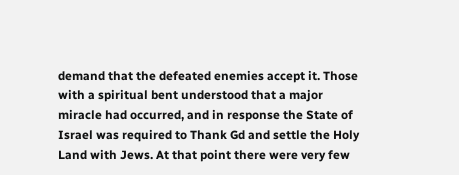demand that the defeated enemies accept it. Those with a spiritual bent understood that a major miracle had occurred, and in response the State of Israel was required to Thank Gd and settle the Holy Land with Jews. At that point there were very few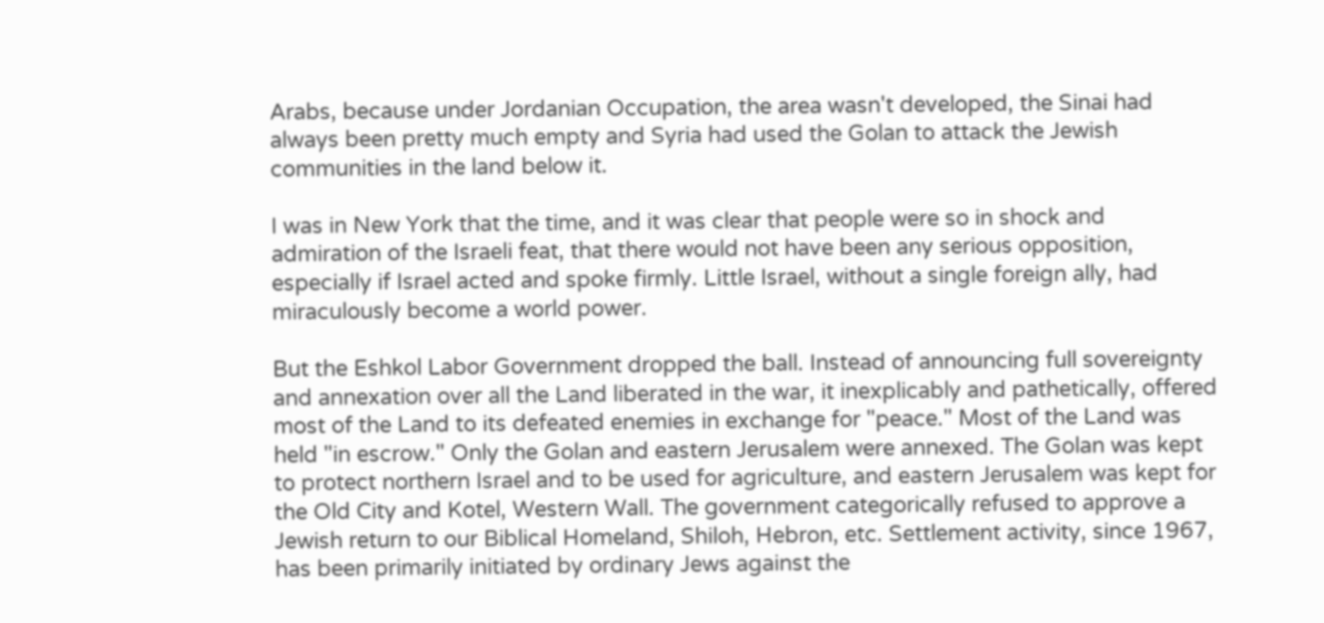Arabs, because under Jordanian Occupation, the area wasn't developed, the Sinai had always been pretty much empty and Syria had used the Golan to attack the Jewish communities in the land below it.

I was in New York that the time, and it was clear that people were so in shock and admiration of the Israeli feat, that there would not have been any serious opposition, especially if Israel acted and spoke firmly. Little Israel, without a single foreign ally, had miraculously become a world power.

But the Eshkol Labor Government dropped the ball. Instead of announcing full sovereignty and annexation over all the Land liberated in the war, it inexplicably and pathetically, offered most of the Land to its defeated enemies in exchange for "peace." Most of the Land was held "in escrow." Only the Golan and eastern Jerusalem were annexed. The Golan was kept to protect northern Israel and to be used for agriculture, and eastern Jerusalem was kept for the Old City and Kotel, Western Wall. The government categorically refused to approve a Jewish return to our Biblical Homeland, Shiloh, Hebron, etc. Settlement activity, since 1967, has been primarily initiated by ordinary Jews against the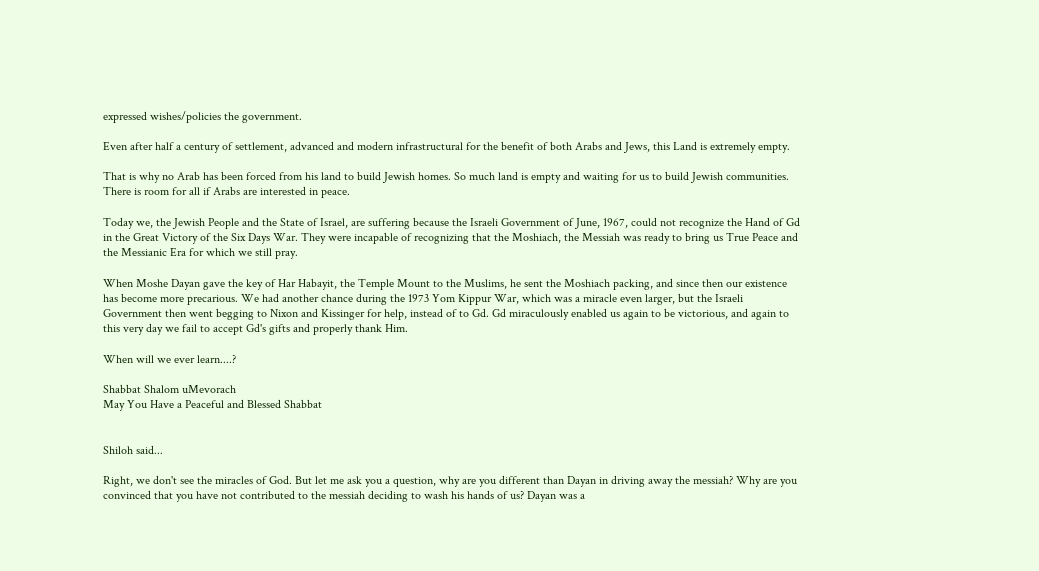expressed wishes/policies the government.

Even after half a century of settlement, advanced and modern infrastructural for the benefit of both Arabs and Jews, this Land is extremely empty.

That is why no Arab has been forced from his land to build Jewish homes. So much land is empty and waiting for us to build Jewish communities. There is room for all if Arabs are interested in peace.

Today we, the Jewish People and the State of Israel, are suffering because the Israeli Government of June, 1967, could not recognize the Hand of Gd in the Great Victory of the Six Days War. They were incapable of recognizing that the Moshiach, the Messiah was ready to bring us True Peace and the Messianic Era for which we still pray.

When Moshe Dayan gave the key of Har Habayit, the Temple Mount to the Muslims, he sent the Moshiach packing, and since then our existence has become more precarious. We had another chance during the 1973 Yom Kippur War, which was a miracle even larger, but the Israeli Government then went begging to Nixon and Kissinger for help, instead of to Gd. Gd miraculously enabled us again to be victorious, and again to this very day we fail to accept Gd's gifts and properly thank Him.

When will we ever learn....?

Shabbat Shalom uMevorach
May You Have a Peaceful and Blessed Shabbat


Shiloh said...

Right, we don't see the miracles of God. But let me ask you a question, why are you different than Dayan in driving away the messiah? Why are you convinced that you have not contributed to the messiah deciding to wash his hands of us? Dayan was a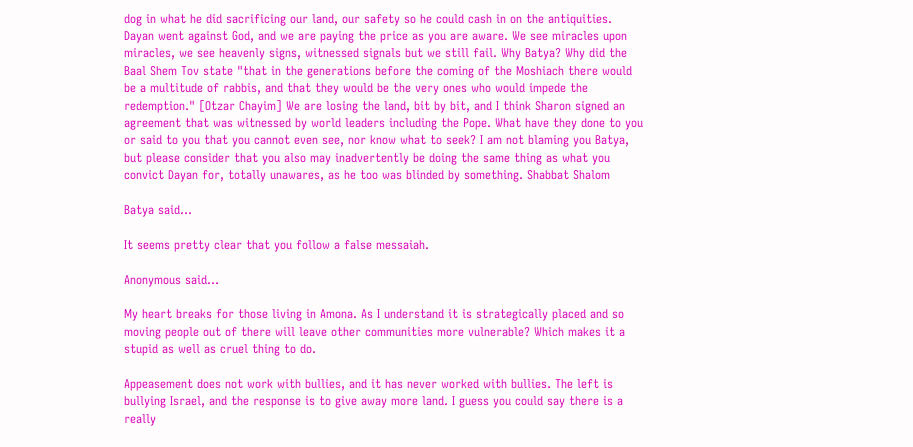dog in what he did sacrificing our land, our safety so he could cash in on the antiquities. Dayan went against God, and we are paying the price as you are aware. We see miracles upon miracles, we see heavenly signs, witnessed signals but we still fail. Why Batya? Why did the Baal Shem Tov state "that in the generations before the coming of the Moshiach there would be a multitude of rabbis, and that they would be the very ones who would impede the redemption." [Otzar Chayim] We are losing the land, bit by bit, and I think Sharon signed an agreement that was witnessed by world leaders including the Pope. What have they done to you or said to you that you cannot even see, nor know what to seek? I am not blaming you Batya, but please consider that you also may inadvertently be doing the same thing as what you convict Dayan for, totally unawares, as he too was blinded by something. Shabbat Shalom

Batya said...

It seems pretty clear that you follow a false messaiah.

Anonymous said...

My heart breaks for those living in Amona. As I understand it is strategically placed and so moving people out of there will leave other communities more vulnerable? Which makes it a stupid as well as cruel thing to do.

Appeasement does not work with bullies, and it has never worked with bullies. The left is bullying Israel, and the response is to give away more land. I guess you could say there is a really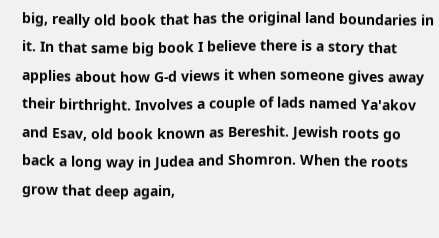big, really old book that has the original land boundaries in it. In that same big book I believe there is a story that applies about how G-d views it when someone gives away their birthright. Involves a couple of lads named Ya'akov and Esav, old book known as Bereshit. Jewish roots go back a long way in Judea and Shomron. When the roots grow that deep again,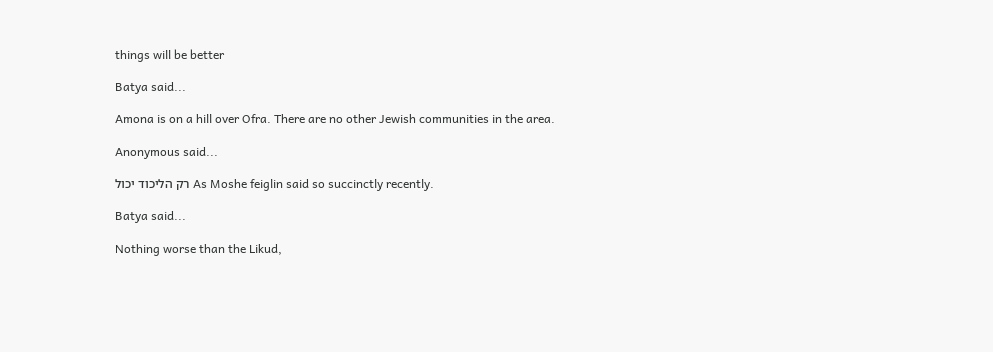things will be better

Batya said...

Amona is on a hill over Ofra. There are no other Jewish communities in the area.

Anonymous said...

רק הליכוד יכול As Moshe feiglin said so succinctly recently.

Batya said...

Nothing worse than the Likud,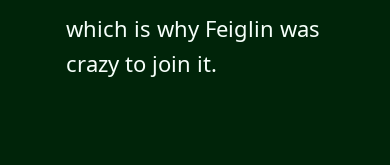which is why Feiglin was crazy to join it.